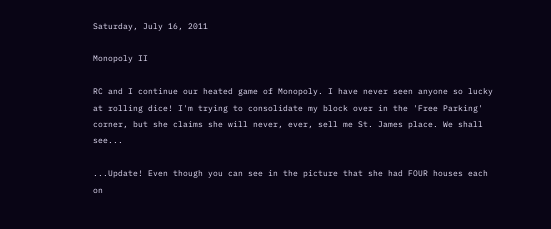Saturday, July 16, 2011

Monopoly II

RC and I continue our heated game of Monopoly. I have never seen anyone so lucky at rolling dice! I'm trying to consolidate my block over in the 'Free Parking' corner, but she claims she will never, ever, sell me St. James place. We shall see...

...Update! Even though you can see in the picture that she had FOUR houses each on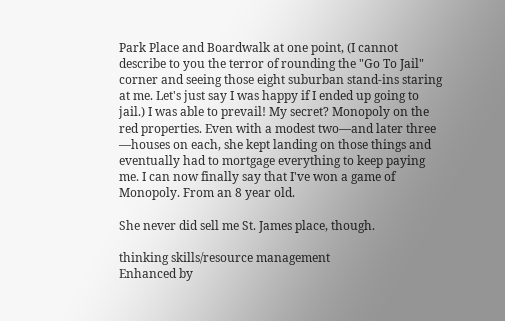Park Place and Boardwalk at one point, (I cannot describe to you the terror of rounding the "Go To Jail" corner and seeing those eight suburban stand-ins staring at me. Let's just say I was happy if I ended up going to jail.) I was able to prevail! My secret? Monopoly on the red properties. Even with a modest two—and later three —houses on each, she kept landing on those things and eventually had to mortgage everything to keep paying me. I can now finally say that I've won a game of Monopoly. From an 8 year old.

She never did sell me St. James place, though.

thinking skills/resource management
Enhanced by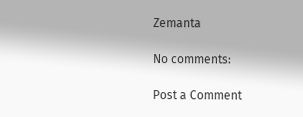Zemanta

No comments:

Post a Comment